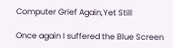Computer Grief Again,Yet Still

Once again I suffered the Blue Screen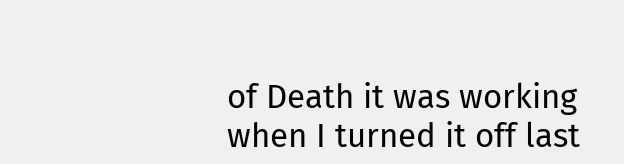of Death it was working when I turned it off last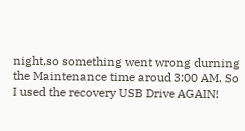night,so something went wrong durning the Maintenance time aroud 3:00 AM. So I used the recovery USB Drive AGAIN!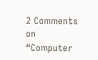2 Comments on “Computer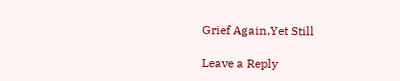Grief Again,Yet Still

Leave a Reply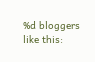%d bloggers like this: